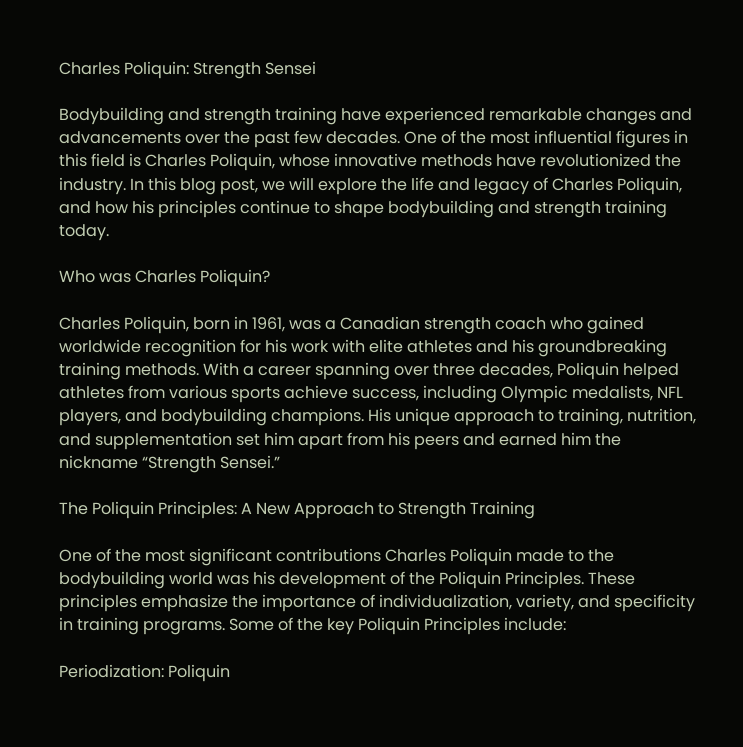Charles Poliquin: Strength Sensei

Bodybuilding and strength training have experienced remarkable changes and advancements over the past few decades. One of the most influential figures in this field is Charles Poliquin, whose innovative methods have revolutionized the industry. In this blog post, we will explore the life and legacy of Charles Poliquin, and how his principles continue to shape bodybuilding and strength training today.

Who was Charles Poliquin?

Charles Poliquin, born in 1961, was a Canadian strength coach who gained worldwide recognition for his work with elite athletes and his groundbreaking training methods. With a career spanning over three decades, Poliquin helped athletes from various sports achieve success, including Olympic medalists, NFL players, and bodybuilding champions. His unique approach to training, nutrition, and supplementation set him apart from his peers and earned him the nickname “Strength Sensei.”

The Poliquin Principles: A New Approach to Strength Training

One of the most significant contributions Charles Poliquin made to the bodybuilding world was his development of the Poliquin Principles. These principles emphasize the importance of individualization, variety, and specificity in training programs. Some of the key Poliquin Principles include:

Periodization: Poliquin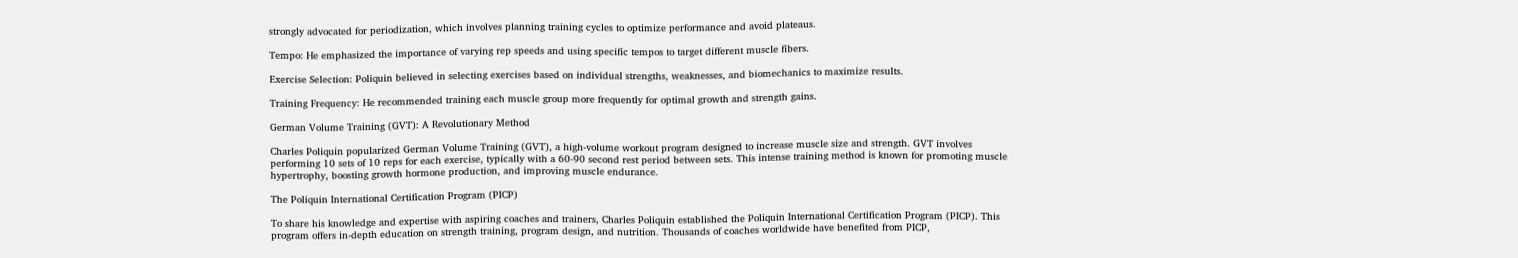strongly advocated for periodization, which involves planning training cycles to optimize performance and avoid plateaus.

Tempo: He emphasized the importance of varying rep speeds and using specific tempos to target different muscle fibers.

Exercise Selection: Poliquin believed in selecting exercises based on individual strengths, weaknesses, and biomechanics to maximize results.

Training Frequency: He recommended training each muscle group more frequently for optimal growth and strength gains.

German Volume Training (GVT): A Revolutionary Method

Charles Poliquin popularized German Volume Training (GVT), a high-volume workout program designed to increase muscle size and strength. GVT involves performing 10 sets of 10 reps for each exercise, typically with a 60-90 second rest period between sets. This intense training method is known for promoting muscle hypertrophy, boosting growth hormone production, and improving muscle endurance.

The Poliquin International Certification Program (PICP)

To share his knowledge and expertise with aspiring coaches and trainers, Charles Poliquin established the Poliquin International Certification Program (PICP). This program offers in-depth education on strength training, program design, and nutrition. Thousands of coaches worldwide have benefited from PICP,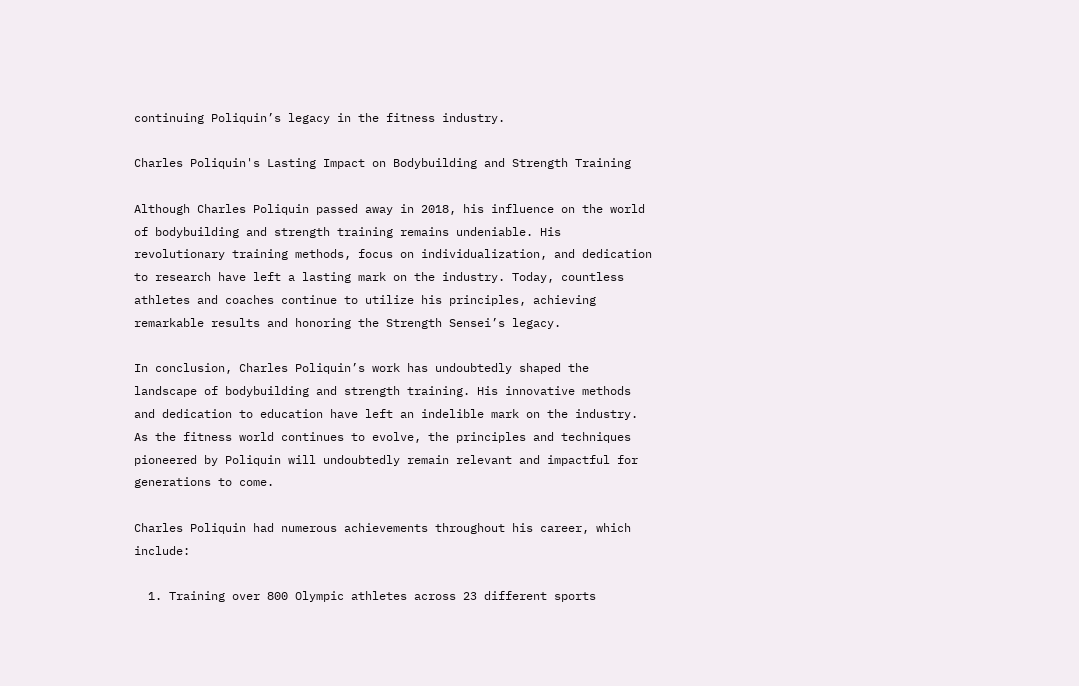continuing Poliquin’s legacy in the fitness industry.

Charles Poliquin's Lasting Impact on Bodybuilding and Strength Training

Although Charles Poliquin passed away in 2018, his influence on the world of bodybuilding and strength training remains undeniable. His revolutionary training methods, focus on individualization, and dedication to research have left a lasting mark on the industry. Today, countless athletes and coaches continue to utilize his principles, achieving remarkable results and honoring the Strength Sensei’s legacy.

In conclusion, Charles Poliquin’s work has undoubtedly shaped the landscape of bodybuilding and strength training. His innovative methods and dedication to education have left an indelible mark on the industry. As the fitness world continues to evolve, the principles and techniques pioneered by Poliquin will undoubtedly remain relevant and impactful for generations to come.

Charles Poliquin had numerous achievements throughout his career, which include:

  1. Training over 800 Olympic athletes across 23 different sports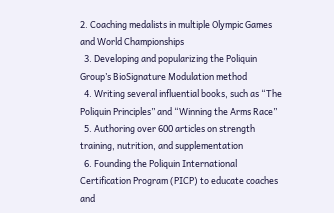2. Coaching medalists in multiple Olympic Games and World Championships
  3. Developing and popularizing the Poliquin Group’s BioSignature Modulation method
  4. Writing several influential books, such as “The Poliquin Principles” and “Winning the Arms Race”
  5. Authoring over 600 articles on strength training, nutrition, and supplementation
  6. Founding the Poliquin International Certification Program (PICP) to educate coaches and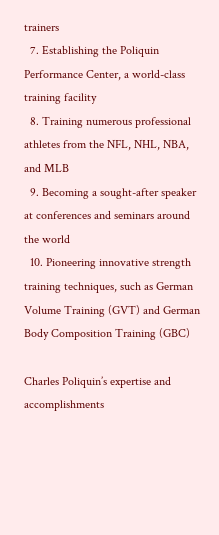trainers
  7. Establishing the Poliquin Performance Center, a world-class training facility
  8. Training numerous professional athletes from the NFL, NHL, NBA, and MLB
  9. Becoming a sought-after speaker at conferences and seminars around the world
  10. Pioneering innovative strength training techniques, such as German Volume Training (GVT) and German Body Composition Training (GBC)

Charles Poliquin’s expertise and accomplishments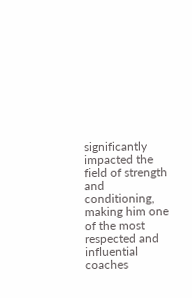significantly impacted the field of strength and conditioning, making him one of the most respected and influential coaches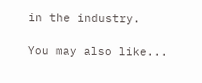in the industry.

You may also like...